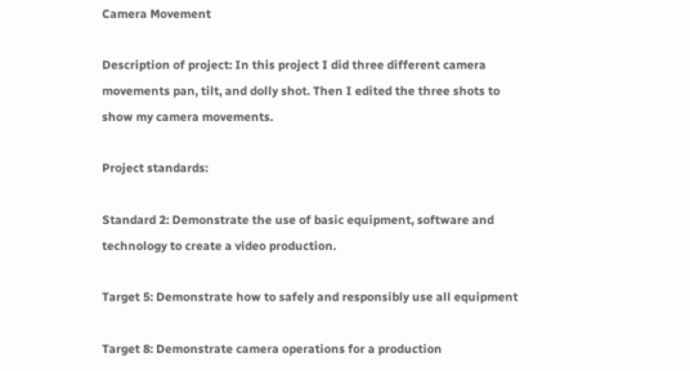Camera Movement

Description of project: In this project I did three different camera movements pan, tilt, and dolly shot. Then I edited the three shots to show my camera movements.

Project standards:

Standard 2: Demonstrate the use of basic equipment, software and technology to create a video production.

Target 5: Demonstrate how to safely and responsibly use all equipment

Target 8: Demonstrate camera operations for a production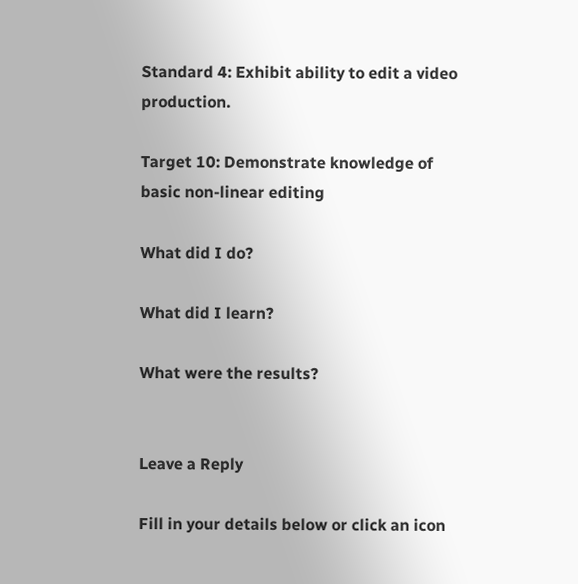Standard 4: Exhibit ability to edit a video production.

Target 10: Demonstrate knowledge of basic non-linear editing

What did I do?

What did I learn?

What were the results?


Leave a Reply

Fill in your details below or click an icon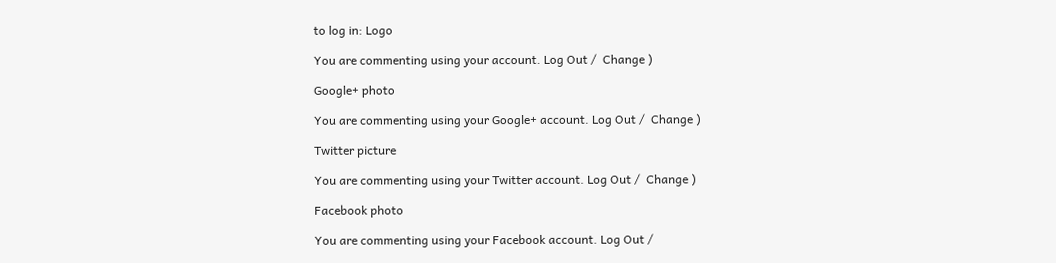to log in: Logo

You are commenting using your account. Log Out /  Change )

Google+ photo

You are commenting using your Google+ account. Log Out /  Change )

Twitter picture

You are commenting using your Twitter account. Log Out /  Change )

Facebook photo

You are commenting using your Facebook account. Log Out /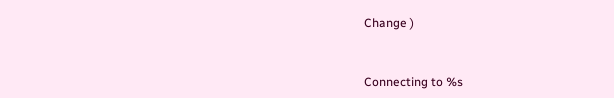Change )


Connecting to %s